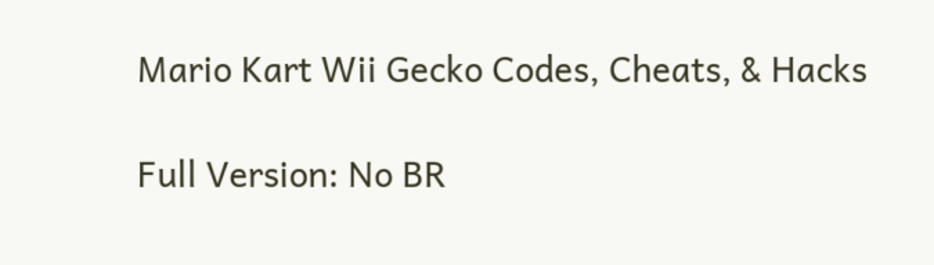Mario Kart Wii Gecko Codes, Cheats, & Hacks

Full Version: No BR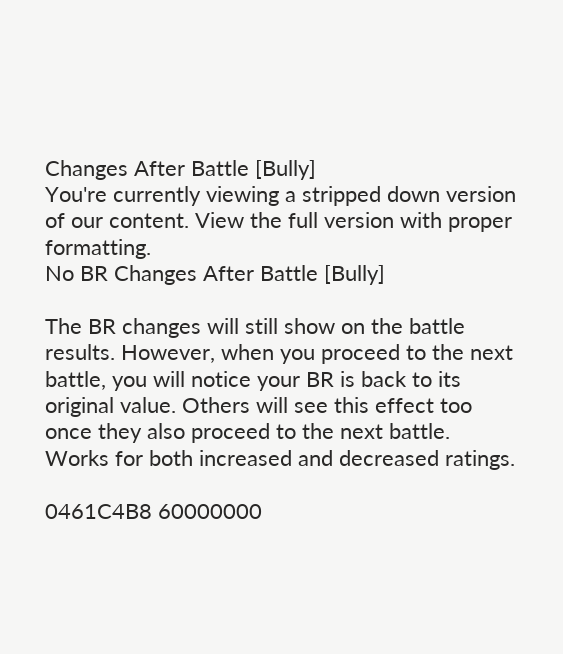Changes After Battle [Bully]
You're currently viewing a stripped down version of our content. View the full version with proper formatting.
No BR Changes After Battle [Bully]

The BR changes will still show on the battle results. However, when you proceed to the next battle, you will notice your BR is back to its original value. Others will see this effect too once they also proceed to the next battle. Works for both increased and decreased ratings.

0461C4B8 60000000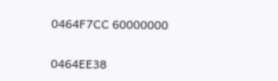0464F7CC 60000000

0464EE38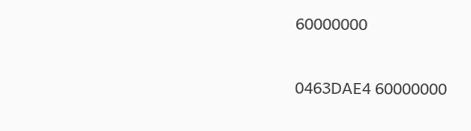60000000

0463DAE4 60000000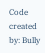Code created by: Bully